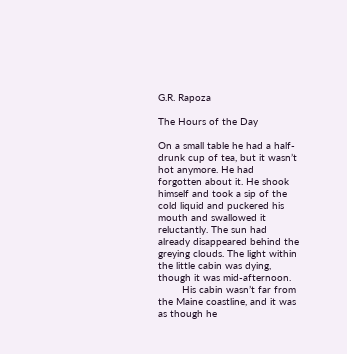G.R. Rapoza

The Hours of the Day

On a small table he had a half-drunk cup of tea, but it wasn’t hot anymore. He had forgotten about it. He shook himself and took a sip of the cold liquid and puckered his mouth and swallowed it reluctantly. The sun had already disappeared behind the greying clouds. The light within the little cabin was dying, though it was mid-afternoon.
        His cabin wasn’t far from the Maine coastline, and it was as though he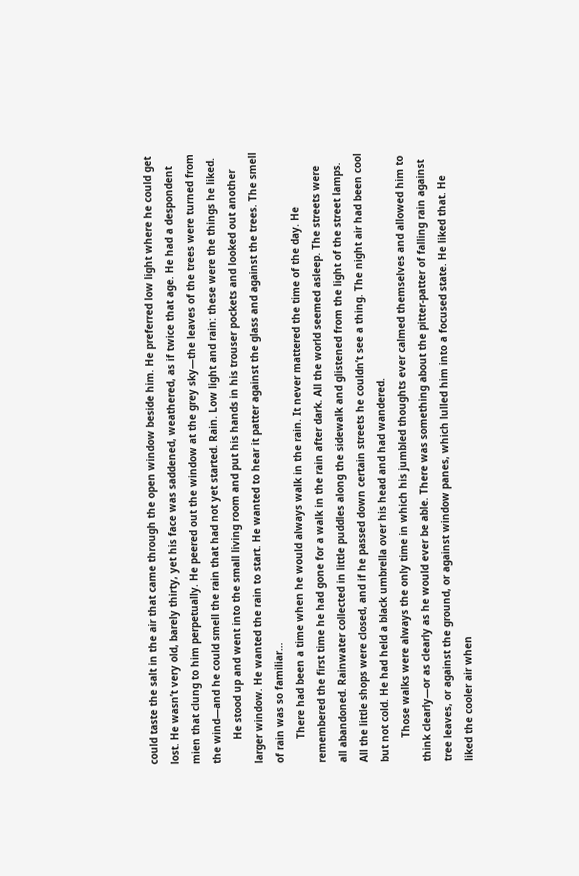could taste the salt in the air that came through the open window beside him. He preferred low light where he could get lost. He wasn’t very old, barely thirty, yet his face was saddened, weathered, as if twice that age. He had a despondent mien that clung to him perpetually. He peered out the window at the grey sky—the leaves of the trees were turned from the wind—and he could smell the rain that had not yet started. Rain. Low light and rain: these were the things he liked.
        He stood up and went into the small living room and put his hands in his trouser pockets and looked out another larger window. He wanted the rain to start. He wanted to hear it patter against the glass and against the trees. The smell of rain was so familiar…
        There had been a time when he would always walk in the rain. It never mattered the time of the day. He remembered the first time he had gone for a walk in the rain after dark. All the world seemed asleep. The streets were all abandoned. Rainwater collected in little puddles along the sidewalk and glistened from the light of the street lamps. All the little shops were closed, and if he passed down certain streets he couldn’t see a thing. The night air had been cool but not cold. He had held a black umbrella over his head and had wandered.
        Those walks were always the only time in which his jumbled thoughts ever calmed themselves and allowed him to think clearly—or as clearly as he would ever be able. There was something about the pitter-patter of falling rain against tree leaves, or against the ground, or against window panes, which lulled him into a focused state. He liked that. He liked the cooler air when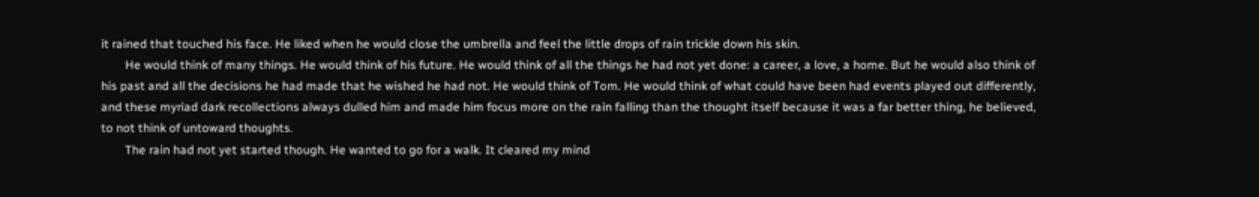it rained that touched his face. He liked when he would close the umbrella and feel the little drops of rain trickle down his skin.
        He would think of many things. He would think of his future. He would think of all the things he had not yet done: a career, a love, a home. But he would also think of his past and all the decisions he had made that he wished he had not. He would think of Tom. He would think of what could have been had events played out differently, and these myriad dark recollections always dulled him and made him focus more on the rain falling than the thought itself because it was a far better thing, he believed, to not think of untoward thoughts.
        The rain had not yet started though. He wanted to go for a walk. It cleared my mind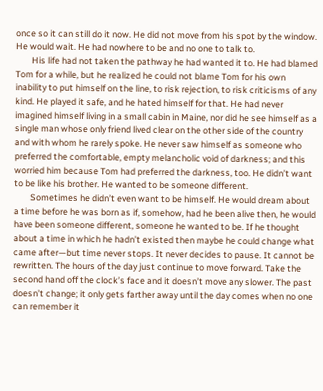once so it can still do it now. He did not move from his spot by the window. He would wait. He had nowhere to be and no one to talk to.
        His life had not taken the pathway he had wanted it to. He had blamed Tom for a while, but he realized he could not blame Tom for his own inability to put himself on the line, to risk rejection, to risk criticisms of any kind. He played it safe, and he hated himself for that. He had never imagined himself living in a small cabin in Maine, nor did he see himself as a single man whose only friend lived clear on the other side of the country and with whom he rarely spoke. He never saw himself as someone who preferred the comfortable, empty melancholic void of darkness; and this worried him because Tom had preferred the darkness, too. He didn’t want to be like his brother. He wanted to be someone different.
        Sometimes he didn’t even want to be himself. He would dream about a time before he was born as if, somehow, had he been alive then, he would have been someone different, someone he wanted to be. If he thought about a time in which he hadn’t existed then maybe he could change what came after—but time never stops. It never decides to pause. It cannot be rewritten. The hours of the day just continue to move forward. Take the second hand off the clock’s face and it doesn’t move any slower. The past doesn’t change; it only gets farther away until the day comes when no one can remember it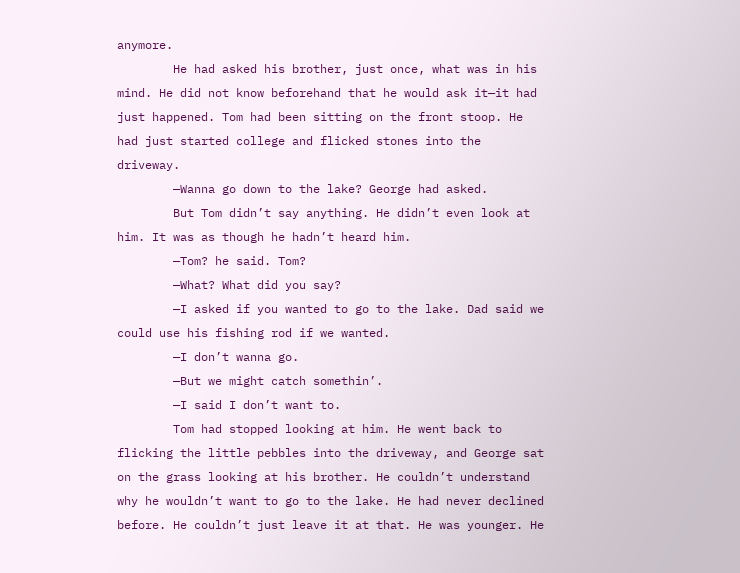anymore.
        He had asked his brother, just once, what was in his mind. He did not know beforehand that he would ask it—it had just happened. Tom had been sitting on the front stoop. He had just started college and flicked stones into the driveway.
        —Wanna go down to the lake? George had asked.
        But Tom didn’t say anything. He didn’t even look at him. It was as though he hadn’t heard him.
        —Tom? he said. Tom?
        —What? What did you say?
        —I asked if you wanted to go to the lake. Dad said we could use his fishing rod if we wanted.
        —I don’t wanna go.
        —But we might catch somethin’.
        —I said I don’t want to.
        Tom had stopped looking at him. He went back to flicking the little pebbles into the driveway, and George sat on the grass looking at his brother. He couldn’t understand why he wouldn’t want to go to the lake. He had never declined before. He couldn’t just leave it at that. He was younger. He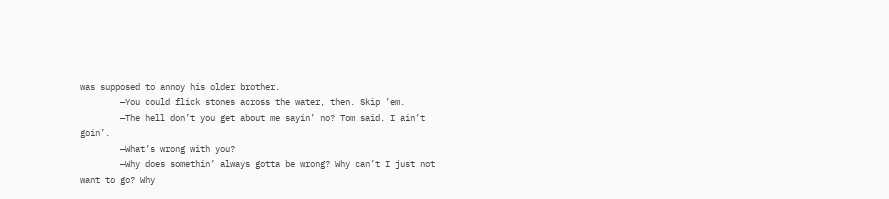was supposed to annoy his older brother.
        —You could flick stones across the water, then. Skip ’em.
        —The hell don’t you get about me sayin’ no? Tom said. I ain’t goin’.
        —What’s wrong with you?
        —Why does somethin’ always gotta be wrong? Why can’t I just not want to go? Why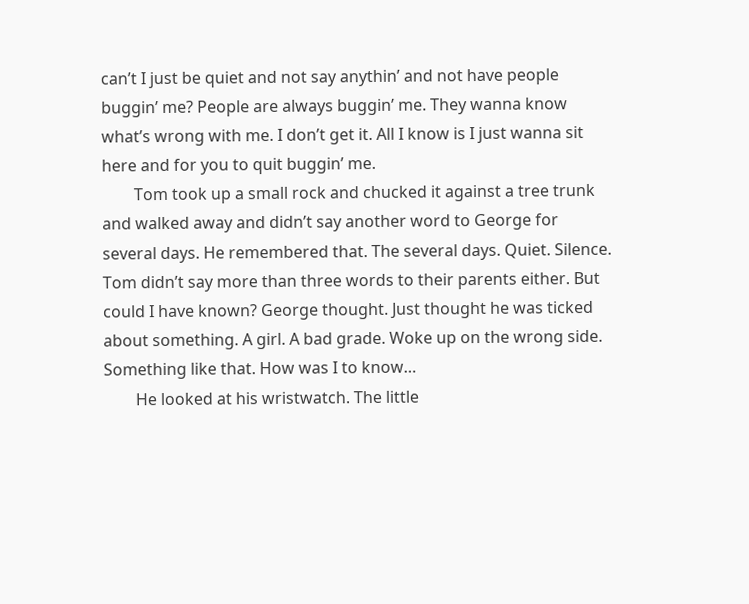can’t I just be quiet and not say anythin’ and not have people buggin’ me? People are always buggin’ me. They wanna know what’s wrong with me. I don’t get it. All I know is I just wanna sit here and for you to quit buggin’ me.
        Tom took up a small rock and chucked it against a tree trunk and walked away and didn’t say another word to George for several days. He remembered that. The several days. Quiet. Silence. Tom didn’t say more than three words to their parents either. But could I have known? George thought. Just thought he was ticked about something. A girl. A bad grade. Woke up on the wrong side. Something like that. How was I to know…
        He looked at his wristwatch. The little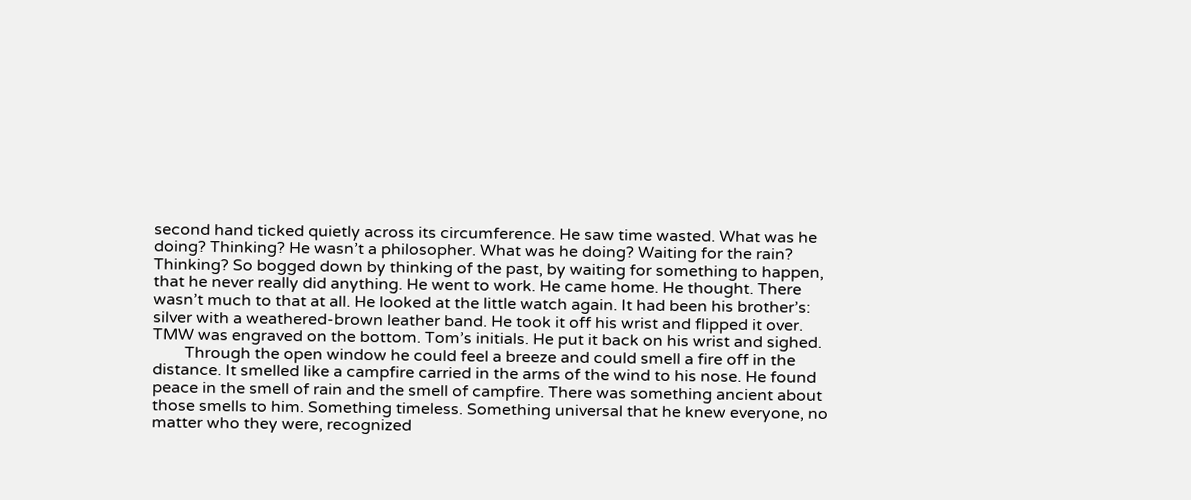second hand ticked quietly across its circumference. He saw time wasted. What was he doing? Thinking? He wasn’t a philosopher. What was he doing? Waiting for the rain? Thinking? So bogged down by thinking of the past, by waiting for something to happen, that he never really did anything. He went to work. He came home. He thought. There wasn’t much to that at all. He looked at the little watch again. It had been his brother’s: silver with a weathered-brown leather band. He took it off his wrist and flipped it over. TMW was engraved on the bottom. Tom’s initials. He put it back on his wrist and sighed.
        Through the open window he could feel a breeze and could smell a fire off in the distance. It smelled like a campfire carried in the arms of the wind to his nose. He found peace in the smell of rain and the smell of campfire. There was something ancient about those smells to him. Something timeless. Something universal that he knew everyone, no matter who they were, recognized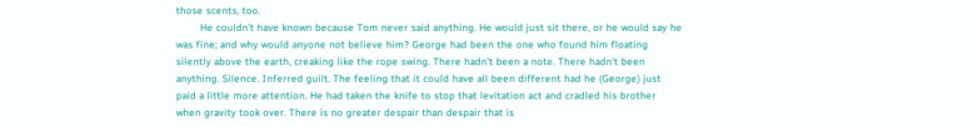those scents, too.
        He couldn’t have known because Tom never said anything. He would just sit there, or he would say he was fine; and why would anyone not believe him? George had been the one who found him floating silently above the earth, creaking like the rope swing. There hadn’t been a note. There hadn’t been anything. Silence. Inferred guilt. The feeling that it could have all been different had he (George) just paid a little more attention. He had taken the knife to stop that levitation act and cradled his brother when gravity took over. There is no greater despair than despair that is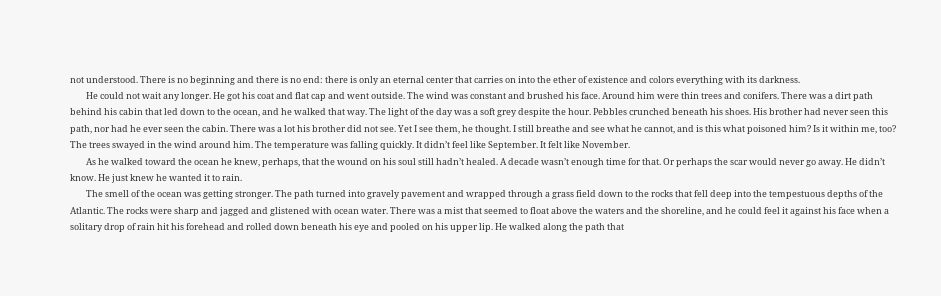not understood. There is no beginning and there is no end: there is only an eternal center that carries on into the ether of existence and colors everything with its darkness.
        He could not wait any longer. He got his coat and flat cap and went outside. The wind was constant and brushed his face. Around him were thin trees and conifers. There was a dirt path behind his cabin that led down to the ocean, and he walked that way. The light of the day was a soft grey despite the hour. Pebbles crunched beneath his shoes. His brother had never seen this path, nor had he ever seen the cabin. There was a lot his brother did not see. Yet I see them, he thought. I still breathe and see what he cannot, and is this what poisoned him? Is it within me, too? The trees swayed in the wind around him. The temperature was falling quickly. It didn’t feel like September. It felt like November.
        As he walked toward the ocean he knew, perhaps, that the wound on his soul still hadn’t healed. A decade wasn’t enough time for that. Or perhaps the scar would never go away. He didn’t know. He just knew he wanted it to rain.
        The smell of the ocean was getting stronger. The path turned into gravely pavement and wrapped through a grass field down to the rocks that fell deep into the tempestuous depths of the Atlantic. The rocks were sharp and jagged and glistened with ocean water. There was a mist that seemed to float above the waters and the shoreline, and he could feel it against his face when a solitary drop of rain hit his forehead and rolled down beneath his eye and pooled on his upper lip. He walked along the path that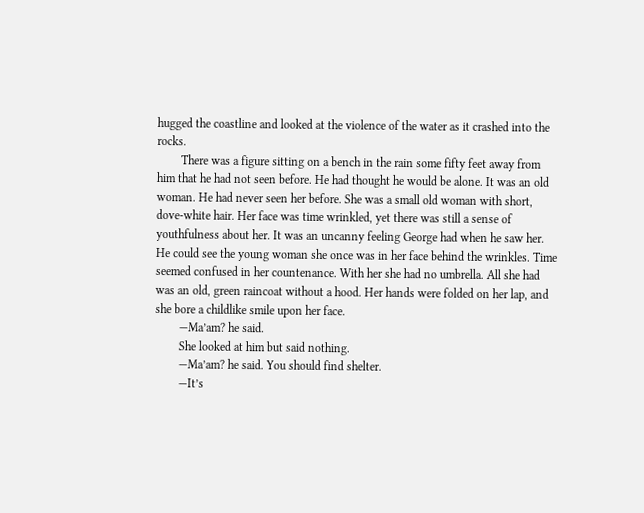hugged the coastline and looked at the violence of the water as it crashed into the rocks.
        There was a figure sitting on a bench in the rain some fifty feet away from him that he had not seen before. He had thought he would be alone. It was an old woman. He had never seen her before. She was a small old woman with short, dove-white hair. Her face was time wrinkled, yet there was still a sense of youthfulness about her. It was an uncanny feeling George had when he saw her. He could see the young woman she once was in her face behind the wrinkles. Time seemed confused in her countenance. With her she had no umbrella. All she had was an old, green raincoat without a hood. Her hands were folded on her lap, and she bore a childlike smile upon her face.
        —Ma’am? he said.
        She looked at him but said nothing.
        —Ma’am? he said. You should find shelter.
        —It’s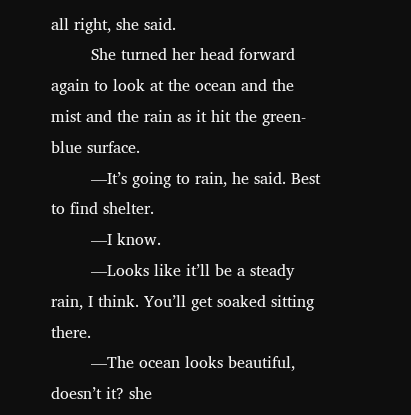all right, she said.
        She turned her head forward again to look at the ocean and the mist and the rain as it hit the green-blue surface.
        —It’s going to rain, he said. Best to find shelter.
        —I know.
        —Looks like it’ll be a steady rain, I think. You’ll get soaked sitting there.
        —The ocean looks beautiful, doesn’t it? she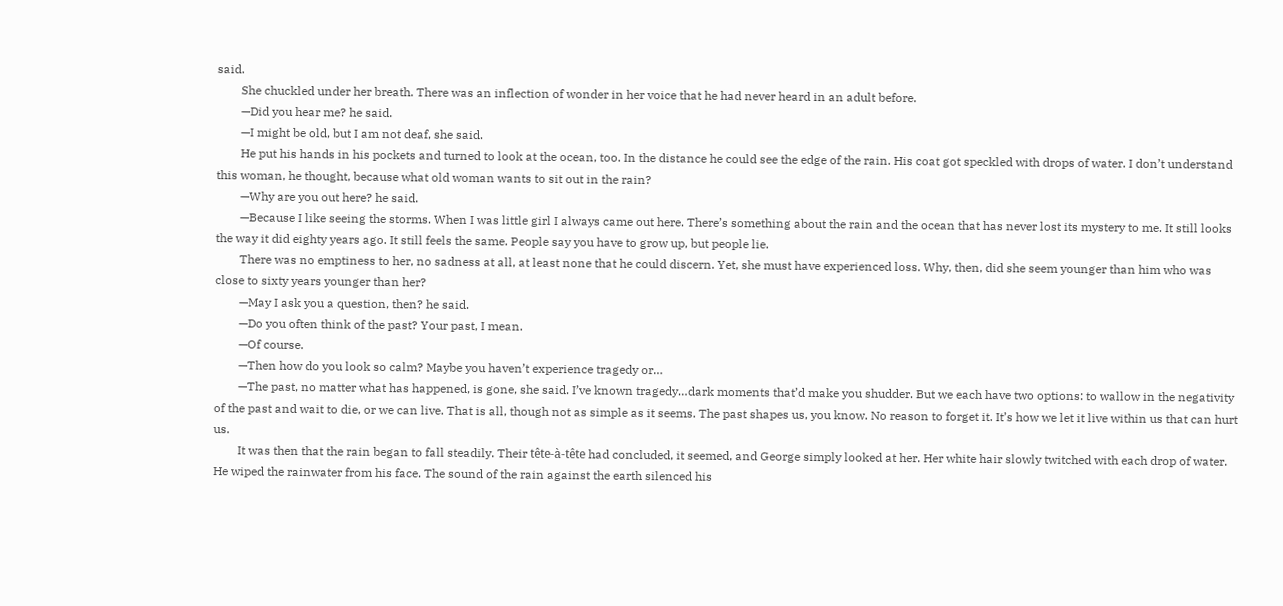said.
        She chuckled under her breath. There was an inflection of wonder in her voice that he had never heard in an adult before.
        —Did you hear me? he said.
        —I might be old, but I am not deaf, she said.
        He put his hands in his pockets and turned to look at the ocean, too. In the distance he could see the edge of the rain. His coat got speckled with drops of water. I don’t understand this woman, he thought, because what old woman wants to sit out in the rain?
        —Why are you out here? he said.
        —Because I like seeing the storms. When I was little girl I always came out here. There’s something about the rain and the ocean that has never lost its mystery to me. It still looks the way it did eighty years ago. It still feels the same. People say you have to grow up, but people lie.
        There was no emptiness to her, no sadness at all, at least none that he could discern. Yet, she must have experienced loss. Why, then, did she seem younger than him who was close to sixty years younger than her?
        —May I ask you a question, then? he said.
        —Do you often think of the past? Your past, I mean.
        —Of course.
        —Then how do you look so calm? Maybe you haven’t experience tragedy or…
        —The past, no matter what has happened, is gone, she said. I’ve known tragedy…dark moments that’d make you shudder. But we each have two options: to wallow in the negativity of the past and wait to die, or we can live. That is all, though not as simple as it seems. The past shapes us, you know. No reason to forget it. It’s how we let it live within us that can hurt us.
        It was then that the rain began to fall steadily. Their tête-à-tête had concluded, it seemed, and George simply looked at her. Her white hair slowly twitched with each drop of water. He wiped the rainwater from his face. The sound of the rain against the earth silenced his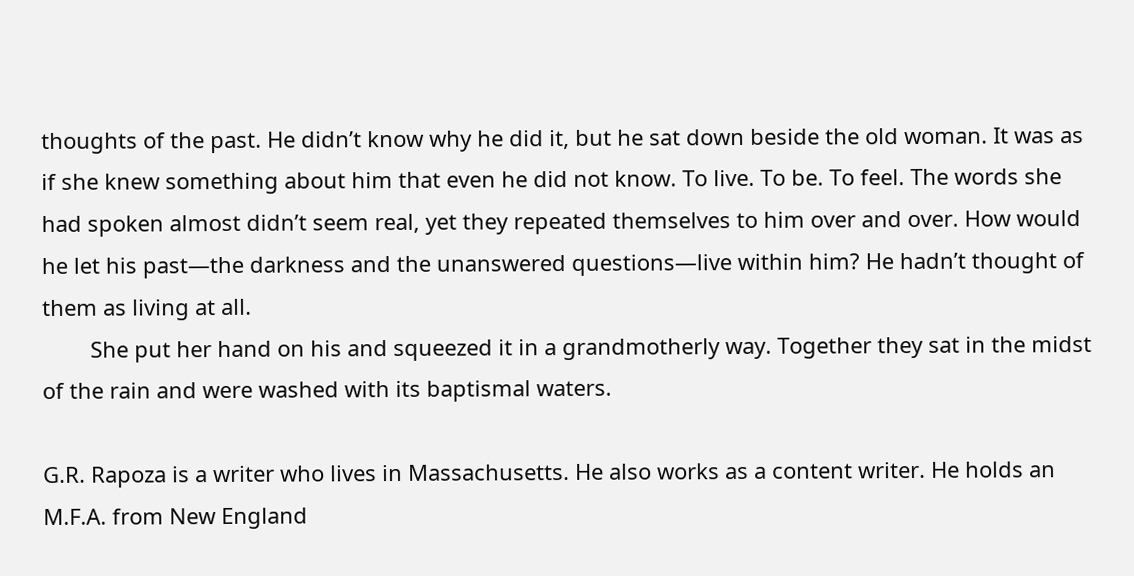thoughts of the past. He didn’t know why he did it, but he sat down beside the old woman. It was as if she knew something about him that even he did not know. To live. To be. To feel. The words she had spoken almost didn’t seem real, yet they repeated themselves to him over and over. How would he let his past—the darkness and the unanswered questions—live within him? He hadn’t thought of them as living at all.
        She put her hand on his and squeezed it in a grandmotherly way. Together they sat in the midst of the rain and were washed with its baptismal waters.

G.R. Rapoza is a writer who lives in Massachusetts. He also works as a content writer. He holds an M.F.A. from New England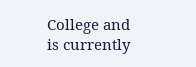College and is currently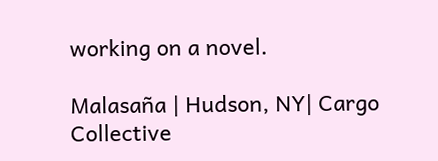working on a novel.

Malasaña | Hudson, NY| Cargo Collective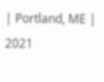| Portland, ME | 2021